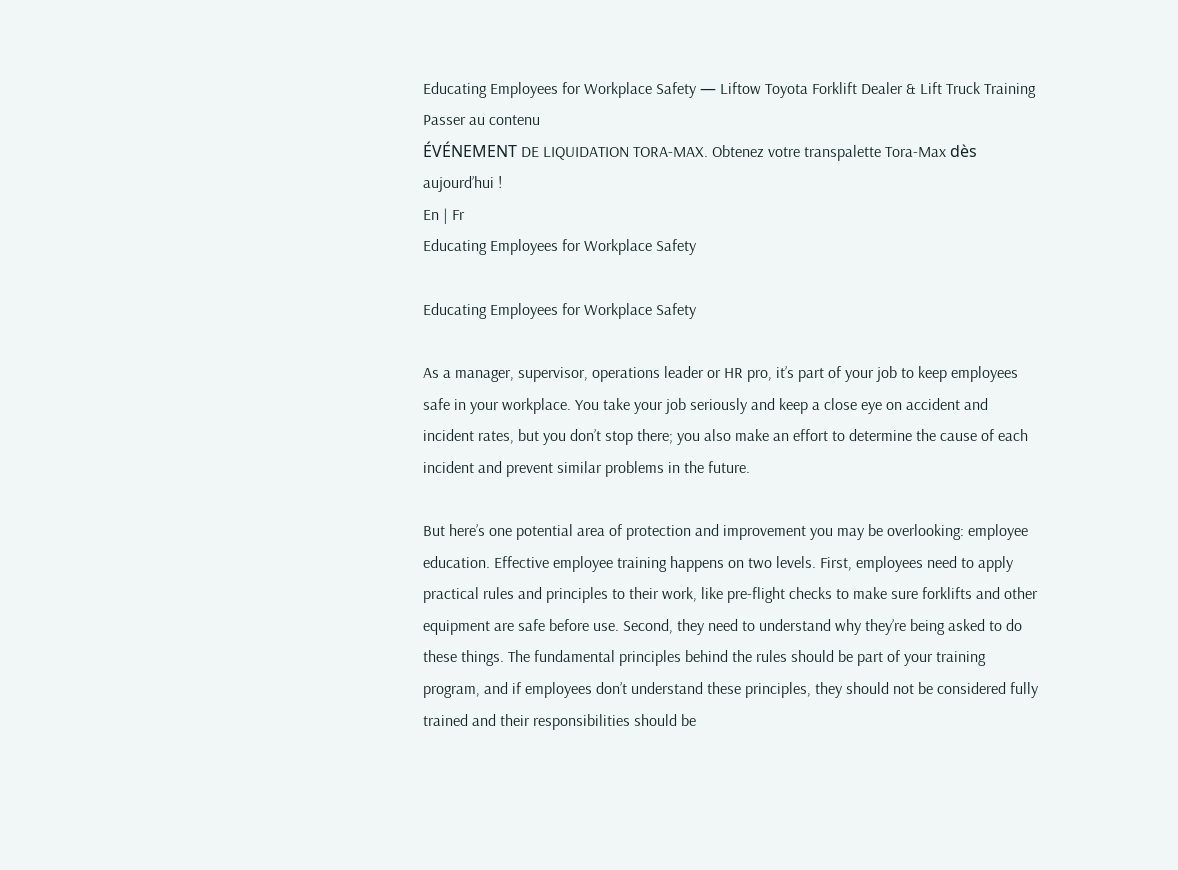Educating Employees for Workplace Safety — Liftow Toyota Forklift Dealer & Lift Truck Training Passer au contenu
ÉVÉNEMENT DE LIQUIDATION TORA-MAX. Obtenez votre transpalette Tora-Max dès aujourd’hui !
En | Fr
Educating Employees for Workplace Safety

Educating Employees for Workplace Safety

As a manager, supervisor, operations leader or HR pro, it’s part of your job to keep employees safe in your workplace. You take your job seriously and keep a close eye on accident and incident rates, but you don’t stop there; you also make an effort to determine the cause of each incident and prevent similar problems in the future.

But here’s one potential area of protection and improvement you may be overlooking: employee education. Effective employee training happens on two levels. First, employees need to apply practical rules and principles to their work, like pre-flight checks to make sure forklifts and other equipment are safe before use. Second, they need to understand why they’re being asked to do these things. The fundamental principles behind the rules should be part of your training program, and if employees don’t understand these principles, they should not be considered fully trained and their responsibilities should be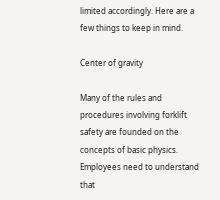limited accordingly. Here are a few things to keep in mind.

Center of gravity

Many of the rules and procedures involving forklift safety are founded on the concepts of basic physics. Employees need to understand that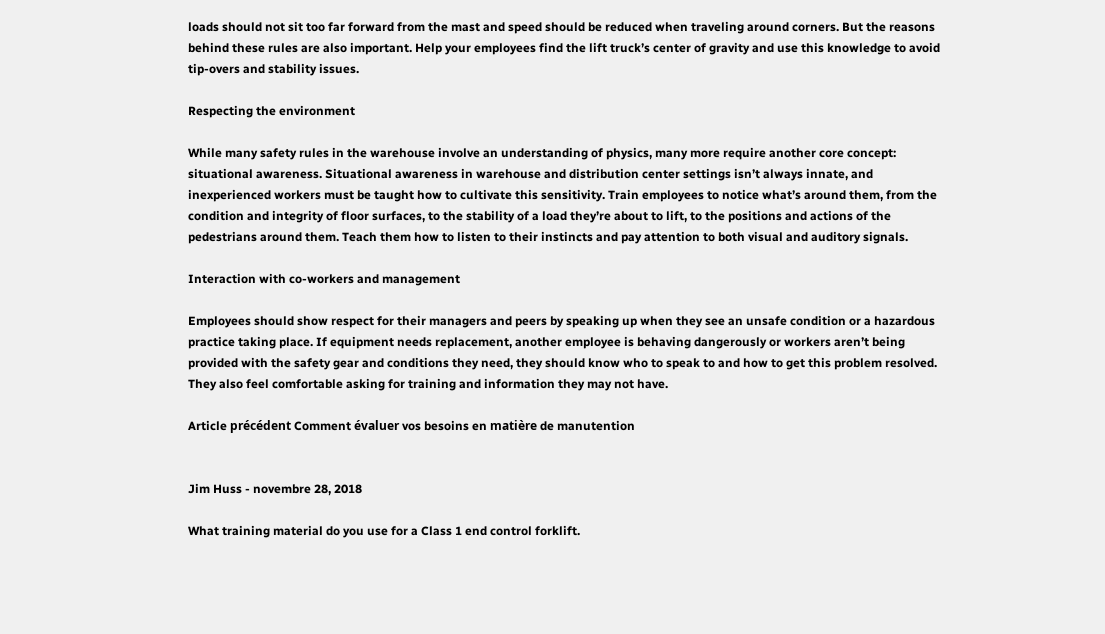loads should not sit too far forward from the mast and speed should be reduced when traveling around corners. But the reasons behind these rules are also important. Help your employees find the lift truck’s center of gravity and use this knowledge to avoid tip-overs and stability issues.

Respecting the environment

While many safety rules in the warehouse involve an understanding of physics, many more require another core concept: situational awareness. Situational awareness in warehouse and distribution center settings isn’t always innate, and inexperienced workers must be taught how to cultivate this sensitivity. Train employees to notice what’s around them, from the condition and integrity of floor surfaces, to the stability of a load they’re about to lift, to the positions and actions of the pedestrians around them. Teach them how to listen to their instincts and pay attention to both visual and auditory signals.

Interaction with co-workers and management

Employees should show respect for their managers and peers by speaking up when they see an unsafe condition or a hazardous practice taking place. If equipment needs replacement, another employee is behaving dangerously or workers aren’t being provided with the safety gear and conditions they need, they should know who to speak to and how to get this problem resolved. They also feel comfortable asking for training and information they may not have.

Article précédent Comment évaluer vos besoins en matière de manutention


Jim Huss - novembre 28, 2018

What training material do you use for a Class 1 end control forklift.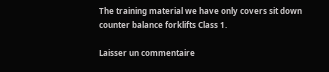The training material we have only covers sit down counter balance forklifts Class 1.

Laisser un commentaire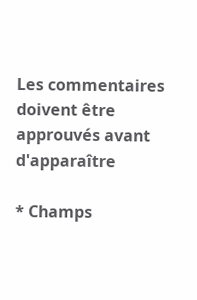Les commentaires doivent être approuvés avant d'apparaître

* Champs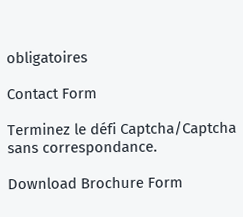obligatoires

Contact Form

Terminez le défi Captcha/Captcha sans correspondance.

Download Brochure Form